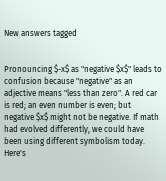New answers tagged


Pronouncing $-x$ as "negative $x$" leads to confusion because "negative" as an adjective means "less than zero". A red car is red; an even number is even; but negative $x$ might not be negative. If math had evolved differently, we could have been using different symbolism today. Here's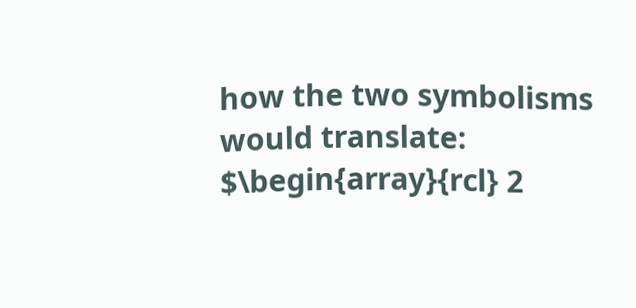how the two symbolisms would translate: $\begin{array}{rcl} 2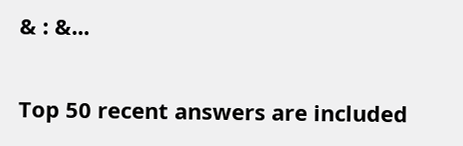& : &...

Top 50 recent answers are included